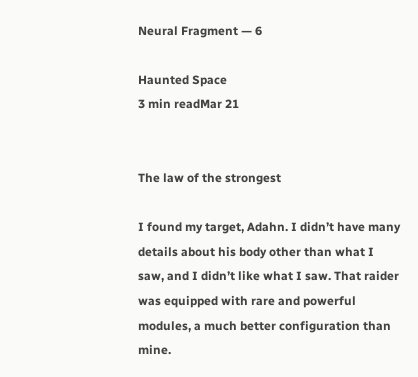Neural Fragment — 6

Haunted Space
3 min readMar 21


The law of the strongest

I found my target, Adahn. I didn’t have many details about his body other than what I saw, and I didn’t like what I saw. That raider was equipped with rare and powerful modules, a much better configuration than mine.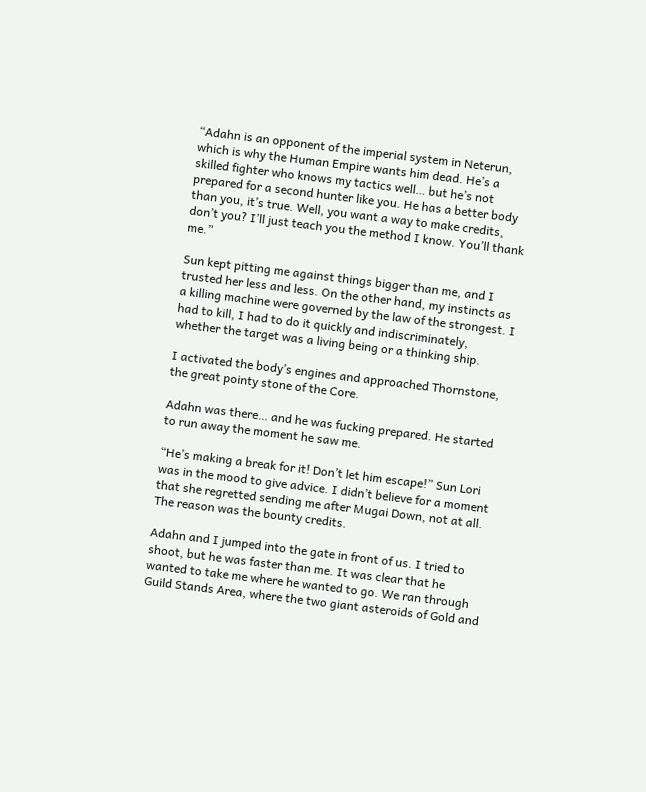“Adahn is an opponent of the imperial system in Neterun, which is why the Human Empire wants him dead. He’s a skilled fighter who knows my tactics well… but he’s not prepared for a second hunter like you. He has a better body than you, it’s true. Well, you want a way to make credits, don’t you? I’ll just teach you the method I know. You’ll thank me.”

Sun kept pitting me against things bigger than me, and I trusted her less and less. On the other hand, my instincts as a killing machine were governed by the law of the strongest. I had to kill, I had to do it quickly and indiscriminately, whether the target was a living being or a thinking ship.

I activated the body’s engines and approached Thornstone, the great pointy stone of the Core.

Adahn was there… and he was fucking prepared. He started to run away the moment he saw me.

“He’s making a break for it! Don’t let him escape!” Sun Lori was in the mood to give advice. I didn’t believe for a moment that she regretted sending me after Mugai Down, not at all. The reason was the bounty credits.

Adahn and I jumped into the gate in front of us. I tried to shoot, but he was faster than me. It was clear that he wanted to take me where he wanted to go. We ran through Guild Stands Area, where the two giant asteroids of Gold and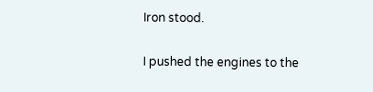Iron stood.

I pushed the engines to the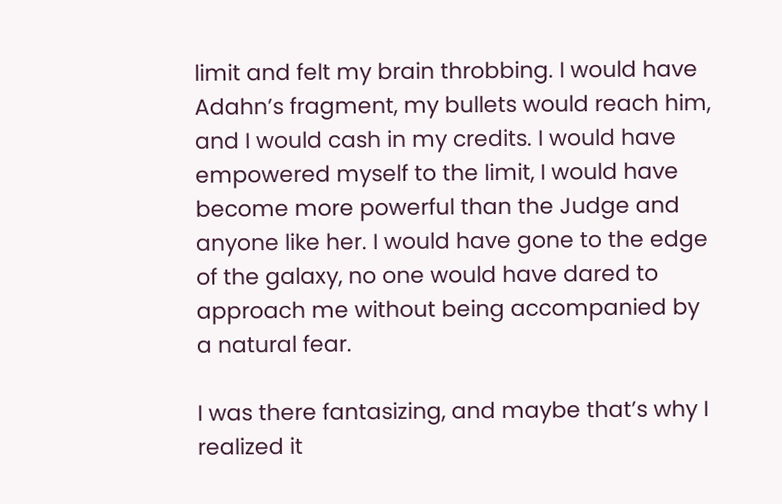limit and felt my brain throbbing. I would have Adahn’s fragment, my bullets would reach him, and I would cash in my credits. I would have empowered myself to the limit, I would have become more powerful than the Judge and anyone like her. I would have gone to the edge of the galaxy, no one would have dared to approach me without being accompanied by a natural fear.

I was there fantasizing, and maybe that’s why I realized it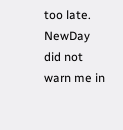too late. NewDay did not warn me in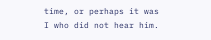time, or perhaps it was I who did not hear him.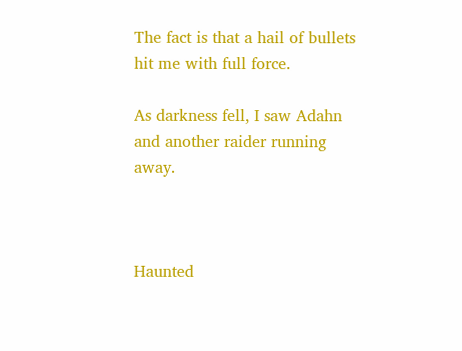The fact is that a hail of bullets hit me with full force.

As darkness fell, I saw Adahn and another raider running away.



Haunted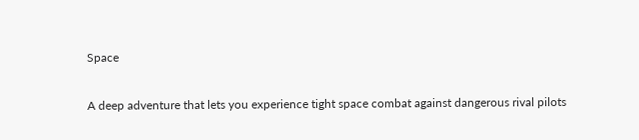Space

A deep adventure that lets you experience tight space combat against dangerous rival pilots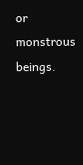or monstrous beings.